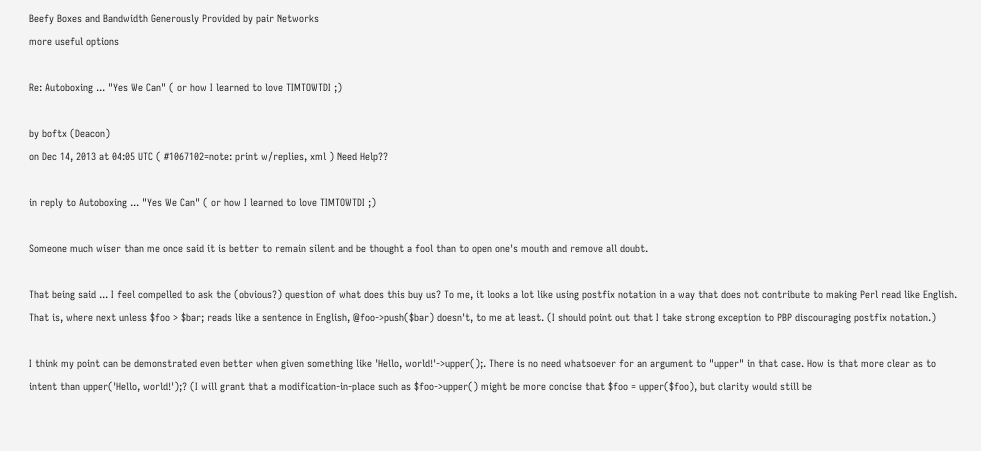Beefy Boxes and Bandwidth Generously Provided by pair Networks
more useful options

Re: Autoboxing ... "Yes We Can" ( or how I learned to love TIMTOWTDI ;)

by boftx (Deacon)
on Dec 14, 2013 at 04:05 UTC ( #1067102=note: print w/replies, xml ) Need Help??

in reply to Autoboxing ... "Yes We Can" ( or how I learned to love TIMTOWTDI ;)

Someone much wiser than me once said it is better to remain silent and be thought a fool than to open one's mouth and remove all doubt.

That being said ... I feel compelled to ask the (obvious?) question of what does this buy us? To me, it looks a lot like using postfix notation in a way that does not contribute to making Perl read like English. That is, where next unless $foo > $bar; reads like a sentence in English, @foo->push($bar) doesn't, to me at least. (I should point out that I take strong exception to PBP discouraging postfix notation.)

I think my point can be demonstrated even better when given something like 'Hello, world!'->upper();. There is no need whatsoever for an argument to "upper" in that case. How is that more clear as to intent than upper('Hello, world!');? (I will grant that a modification-in-place such as $foo->upper() might be more concise that $foo = upper($foo), but clarity would still be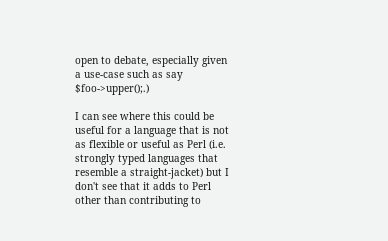open to debate, especially given a use-case such as say $foo->upper();.)

I can see where this could be useful for a language that is not as flexible or useful as Perl (i.e. strongly typed languages that resemble a straight-jacket) but I don't see that it adds to Perl other than contributing to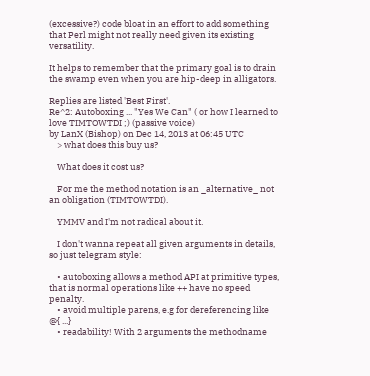(excessive?) code bloat in an effort to add something that Perl might not really need given its existing versatility.

It helps to remember that the primary goal is to drain the swamp even when you are hip-deep in alligators.

Replies are listed 'Best First'.
Re^2: Autoboxing ... "Yes We Can" ( or how I learned to love TIMTOWTDI ;) (passive voice)
by LanX (Bishop) on Dec 14, 2013 at 06:45 UTC
    > what does this buy us?

    What does it cost us?

    For me the method notation is an _alternative_ not an obligation (TIMTOWTDI).

    YMMV and I'm not radical about it.

    I don't wanna repeat all given arguments in details, so just telegram style:

    • autoboxing allows a method API at primitive types, that is normal operations like ++ have no speed penalty.
    • avoid multiple parens, e.g for dereferencing like @{ ...}
    • readability! With 2 arguments the methodname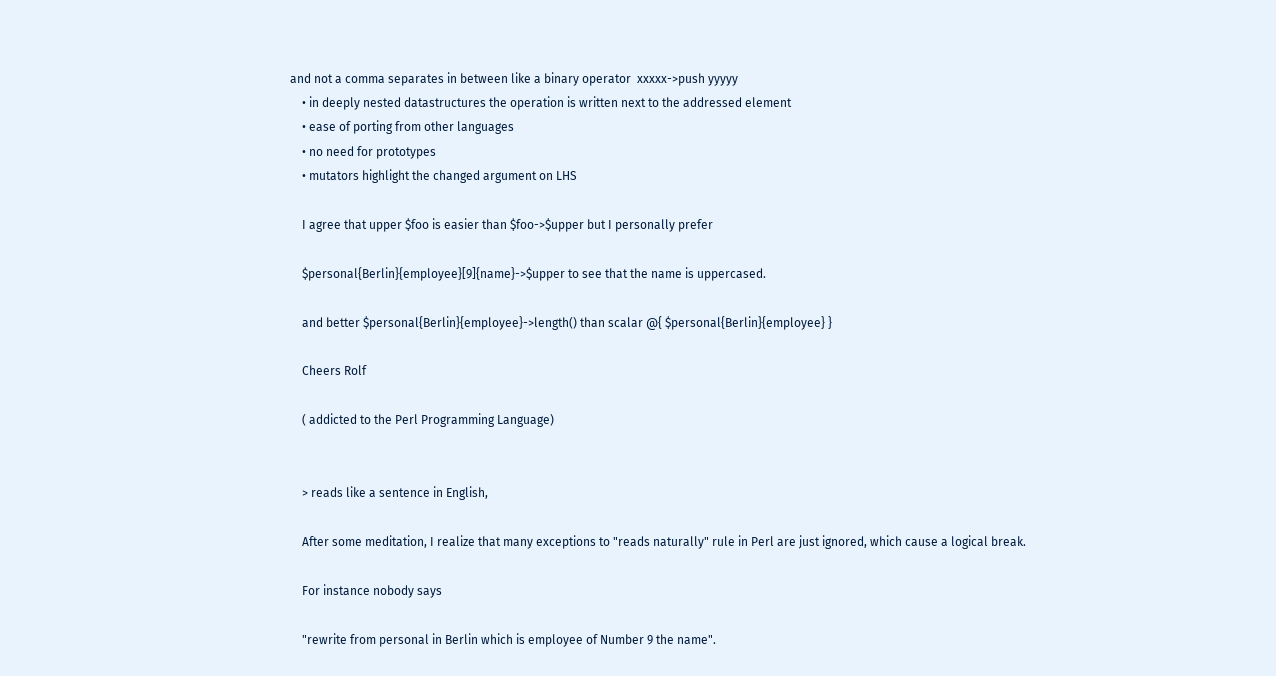and not a comma separates in between like a binary operator  xxxxx->push yyyyy
    • in deeply nested datastructures the operation is written next to the addressed element
    • ease of porting from other languages
    • no need for prototypes
    • mutators highlight the changed argument on LHS

    I agree that upper $foo is easier than $foo->$upper but I personally prefer

    $personal{Berlin}{employee}[9]{name}->$upper to see that the name is uppercased.

    and better $personal{Berlin}{employee}->length() than scalar @{ $personal{Berlin}{employee} }

    Cheers Rolf

    ( addicted to the Perl Programming Language)


    > reads like a sentence in English,

    After some meditation, I realize that many exceptions to "reads naturally" rule in Perl are just ignored, which cause a logical break.

    For instance nobody says

    "rewrite from personal in Berlin which is employee of Number 9 the name".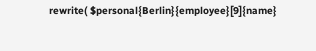rewrite( $personal{Berlin}{employee}[9]{name}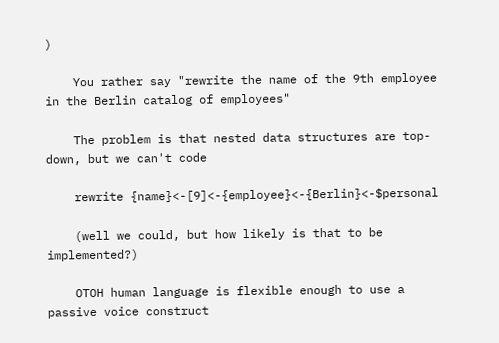)

    You rather say "rewrite the name of the 9th employee in the Berlin catalog of employees"

    The problem is that nested data structures are top-down, but we can't code

    rewrite {name}<-[9]<-{employee}<-{Berlin}<-$personal

    (well we could, but how likely is that to be implemented?)

    OTOH human language is flexible enough to use a passive voice construct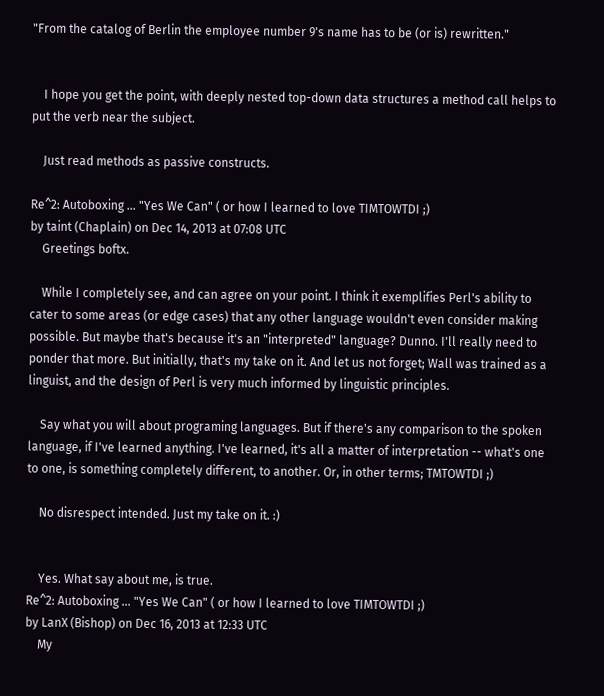"From the catalog of Berlin the employee number 9's name has to be (or is) rewritten."


    I hope you get the point, with deeply nested top-down data structures a method call helps to put the verb near the subject.

    Just read methods as passive constructs.

Re^2: Autoboxing ... "Yes We Can" ( or how I learned to love TIMTOWTDI ;)
by taint (Chaplain) on Dec 14, 2013 at 07:08 UTC
    Greetings boftx.

    While I completely see, and can agree on your point. I think it exemplifies Perl's ability to cater to some areas (or edge cases) that any other language wouldn't even consider making possible. But maybe that's because it's an "interpreted" language? Dunno. I'll really need to ponder that more. But initially, that's my take on it. And let us not forget; Wall was trained as a linguist, and the design of Perl is very much informed by linguistic principles.

    Say what you will about programing languages. But if there's any comparison to the spoken language, if I've learned anything. I've learned, it's all a matter of interpretation -- what's one to one, is something completely different, to another. Or, in other terms; TMTOWTDI ;)

    No disrespect intended. Just my take on it. :)


    Yes. What say about me, is true.
Re^2: Autoboxing ... "Yes We Can" ( or how I learned to love TIMTOWTDI ;)
by LanX (Bishop) on Dec 16, 2013 at 12:33 UTC
    My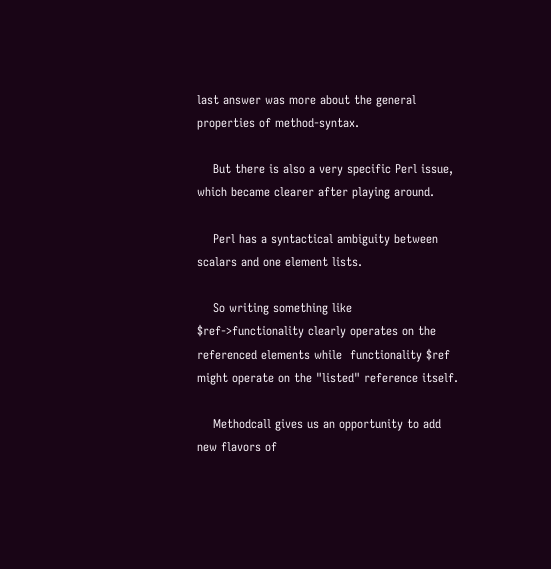last answer was more about the general properties of method-syntax.

    But there is also a very specific Perl issue, which became clearer after playing around.

    Perl has a syntactical ambiguity between scalars and one element lists.

    So writing something like $ref->functionality clearly operates on the referenced elements while  functionality $ref might operate on the "listed" reference itself.

    Methodcall gives us an opportunity to add new flavors of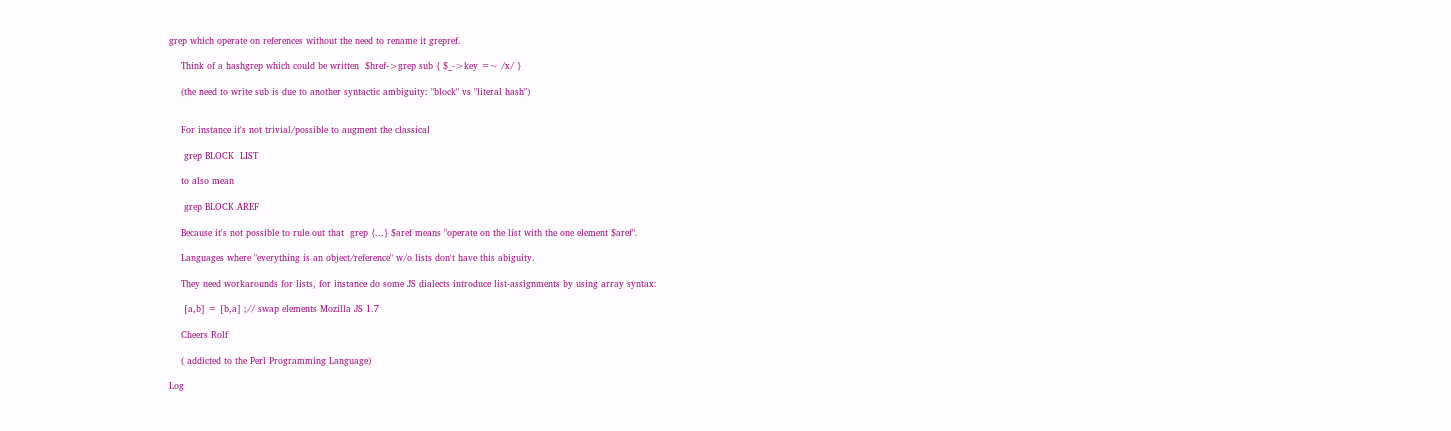grep which operate on references without the need to rename it grepref.

    Think of a hashgrep which could be written  $href->grep sub { $_->key =~ /x/ }

    (the need to write sub is due to another syntactic ambiguity: "block" vs "literal hash")


    For instance it's not trivial/possible to augment the classical

     grep BLOCK  LIST

    to also mean

     grep BLOCK AREF

    Because it's not possible to rule out that  grep {...} $aref means "operate on the list with the one element $aref".

    Languages where "everything is an object/reference" w/o lists don't have this abiguity.

    They need workarounds for lists, for instance do some JS dialects introduce list-assignments by using array syntax:

     [a,b] = [b,a] ;// swap elements Mozilla JS 1.7

    Cheers Rolf

    ( addicted to the Perl Programming Language)

Log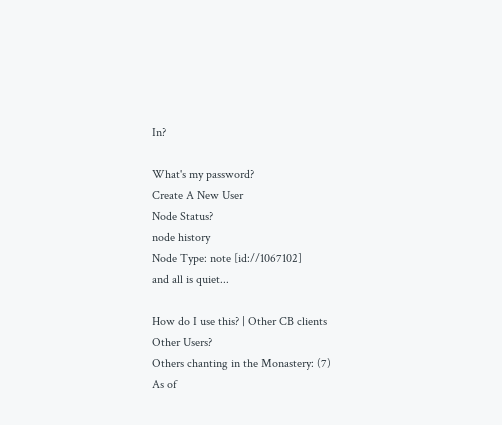In?

What's my password?
Create A New User
Node Status?
node history
Node Type: note [id://1067102]
and all is quiet...

How do I use this? | Other CB clients
Other Users?
Others chanting in the Monastery: (7)
As of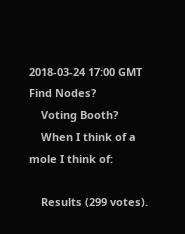2018-03-24 17:00 GMT
Find Nodes?
    Voting Booth?
    When I think of a mole I think of:

    Results (299 votes).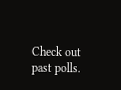Check out past polls.